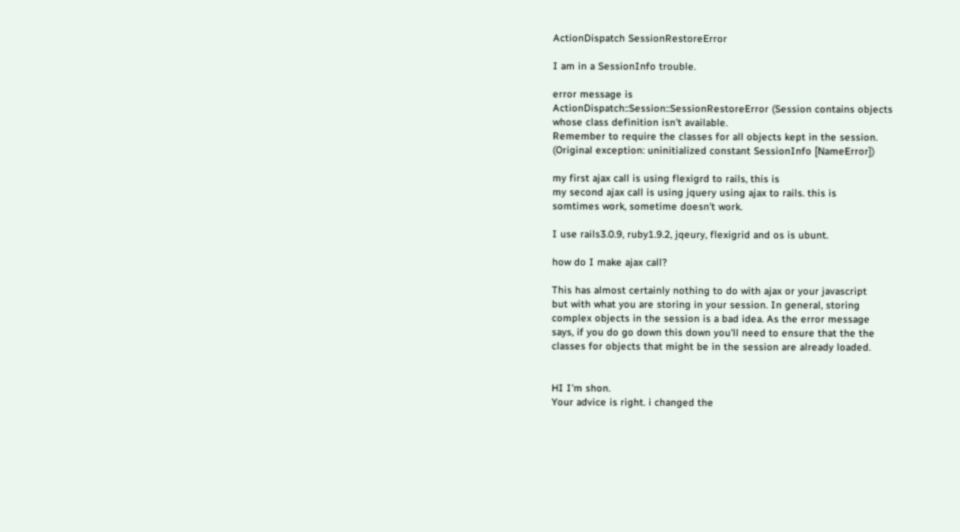ActionDispatch SessionRestoreError

I am in a SessionInfo trouble.

error message is
ActionDispatch::Session::SessionRestoreError (Session contains objects
whose class definition isn't available.
Remember to require the classes for all objects kept in the session.
(Original exception: uninitialized constant SessionInfo [NameError])

my first ajax call is using flexigrd to rails, this is
my second ajax call is using jquery using ajax to rails. this is
somtimes work, sometime doesn't work.

I use rails3.0.9, ruby1.9.2, jqeury, flexigrid and os is ubunt.

how do I make ajax call?

This has almost certainly nothing to do with ajax or your javascript
but with what you are storing in your session. In general, storing
complex objects in the session is a bad idea. As the error message
says, if you do go down this down you'll need to ensure that the the
classes for objects that might be in the session are already loaded.


HI I'm shon.
Your advice is right. i changed the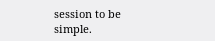session to be simple.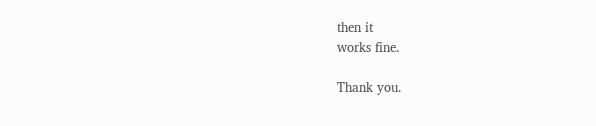then it
works fine.

Thank you.